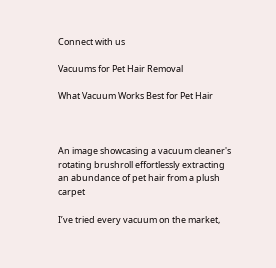Connect with us

Vacuums for Pet Hair Removal

What Vacuum Works Best for Pet Hair



An image showcasing a vacuum cleaner's rotating brushroll effortlessly extracting an abundance of pet hair from a plush carpet

I’ve tried every vacuum on the market,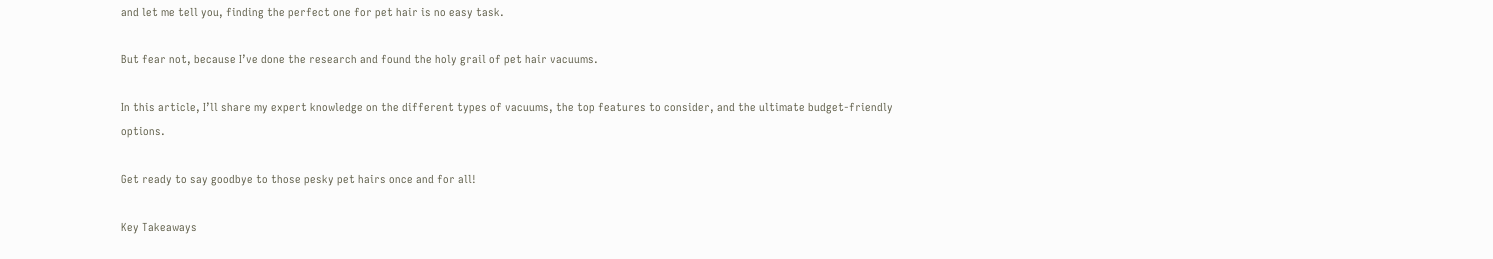and let me tell you, finding the perfect one for pet hair is no easy task.

But fear not, because I’ve done the research and found the holy grail of pet hair vacuums.

In this article, I’ll share my expert knowledge on the different types of vacuums, the top features to consider, and the ultimate budget-friendly options.

Get ready to say goodbye to those pesky pet hairs once and for all!

Key Takeaways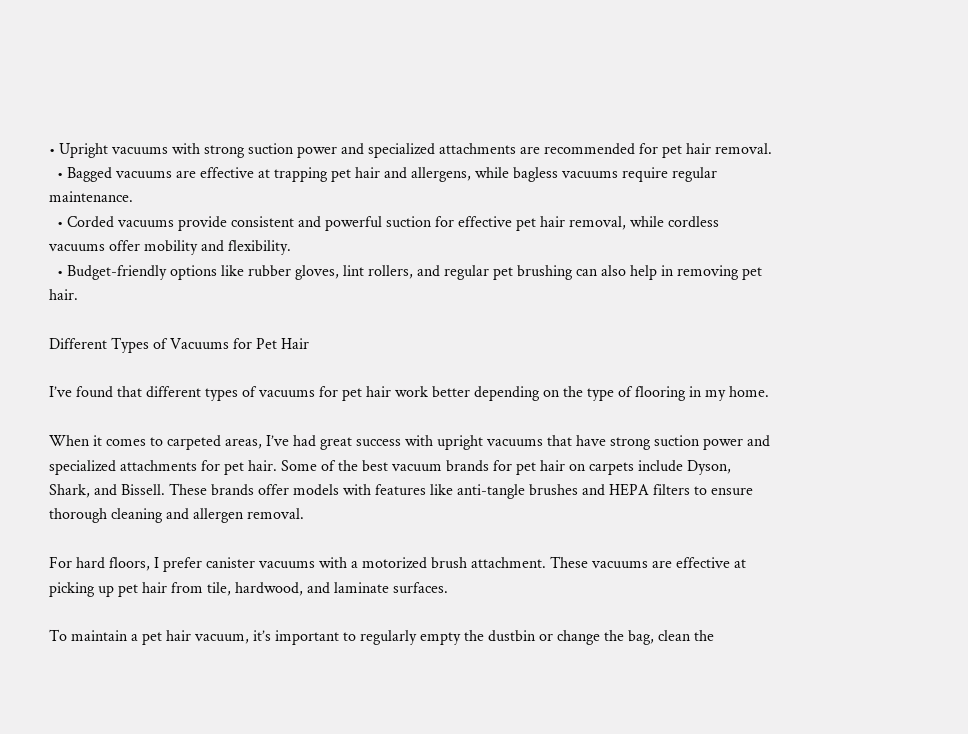• Upright vacuums with strong suction power and specialized attachments are recommended for pet hair removal.
  • Bagged vacuums are effective at trapping pet hair and allergens, while bagless vacuums require regular maintenance.
  • Corded vacuums provide consistent and powerful suction for effective pet hair removal, while cordless vacuums offer mobility and flexibility.
  • Budget-friendly options like rubber gloves, lint rollers, and regular pet brushing can also help in removing pet hair.

Different Types of Vacuums for Pet Hair

I’ve found that different types of vacuums for pet hair work better depending on the type of flooring in my home.

When it comes to carpeted areas, I’ve had great success with upright vacuums that have strong suction power and specialized attachments for pet hair. Some of the best vacuum brands for pet hair on carpets include Dyson, Shark, and Bissell. These brands offer models with features like anti-tangle brushes and HEPA filters to ensure thorough cleaning and allergen removal.

For hard floors, I prefer canister vacuums with a motorized brush attachment. These vacuums are effective at picking up pet hair from tile, hardwood, and laminate surfaces.

To maintain a pet hair vacuum, it’s important to regularly empty the dustbin or change the bag, clean the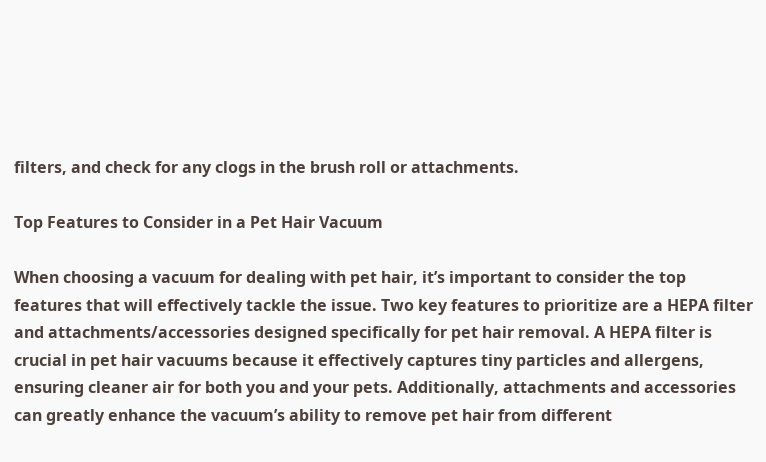filters, and check for any clogs in the brush roll or attachments.

Top Features to Consider in a Pet Hair Vacuum

When choosing a vacuum for dealing with pet hair, it’s important to consider the top features that will effectively tackle the issue. Two key features to prioritize are a HEPA filter and attachments/accessories designed specifically for pet hair removal. A HEPA filter is crucial in pet hair vacuums because it effectively captures tiny particles and allergens, ensuring cleaner air for both you and your pets. Additionally, attachments and accessories can greatly enhance the vacuum’s ability to remove pet hair from different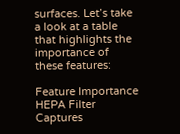surfaces. Let’s take a look at a table that highlights the importance of these features:

Feature Importance
HEPA Filter Captures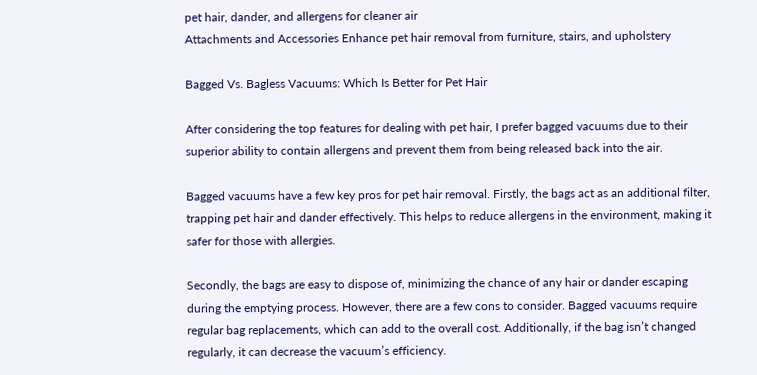pet hair, dander, and allergens for cleaner air
Attachments and Accessories Enhance pet hair removal from furniture, stairs, and upholstery

Bagged Vs. Bagless Vacuums: Which Is Better for Pet Hair

After considering the top features for dealing with pet hair, I prefer bagged vacuums due to their superior ability to contain allergens and prevent them from being released back into the air.

Bagged vacuums have a few key pros for pet hair removal. Firstly, the bags act as an additional filter, trapping pet hair and dander effectively. This helps to reduce allergens in the environment, making it safer for those with allergies.

Secondly, the bags are easy to dispose of, minimizing the chance of any hair or dander escaping during the emptying process. However, there are a few cons to consider. Bagged vacuums require regular bag replacements, which can add to the overall cost. Additionally, if the bag isn’t changed regularly, it can decrease the vacuum’s efficiency.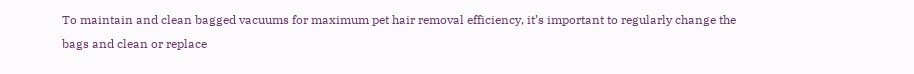To maintain and clean bagged vacuums for maximum pet hair removal efficiency, it’s important to regularly change the bags and clean or replace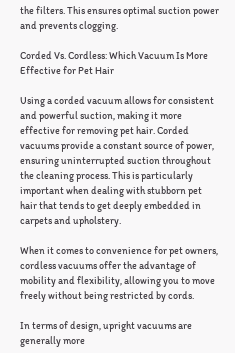the filters. This ensures optimal suction power and prevents clogging.

Corded Vs. Cordless: Which Vacuum Is More Effective for Pet Hair

Using a corded vacuum allows for consistent and powerful suction, making it more effective for removing pet hair. Corded vacuums provide a constant source of power, ensuring uninterrupted suction throughout the cleaning process. This is particularly important when dealing with stubborn pet hair that tends to get deeply embedded in carpets and upholstery.

When it comes to convenience for pet owners, cordless vacuums offer the advantage of mobility and flexibility, allowing you to move freely without being restricted by cords.

In terms of design, upright vacuums are generally more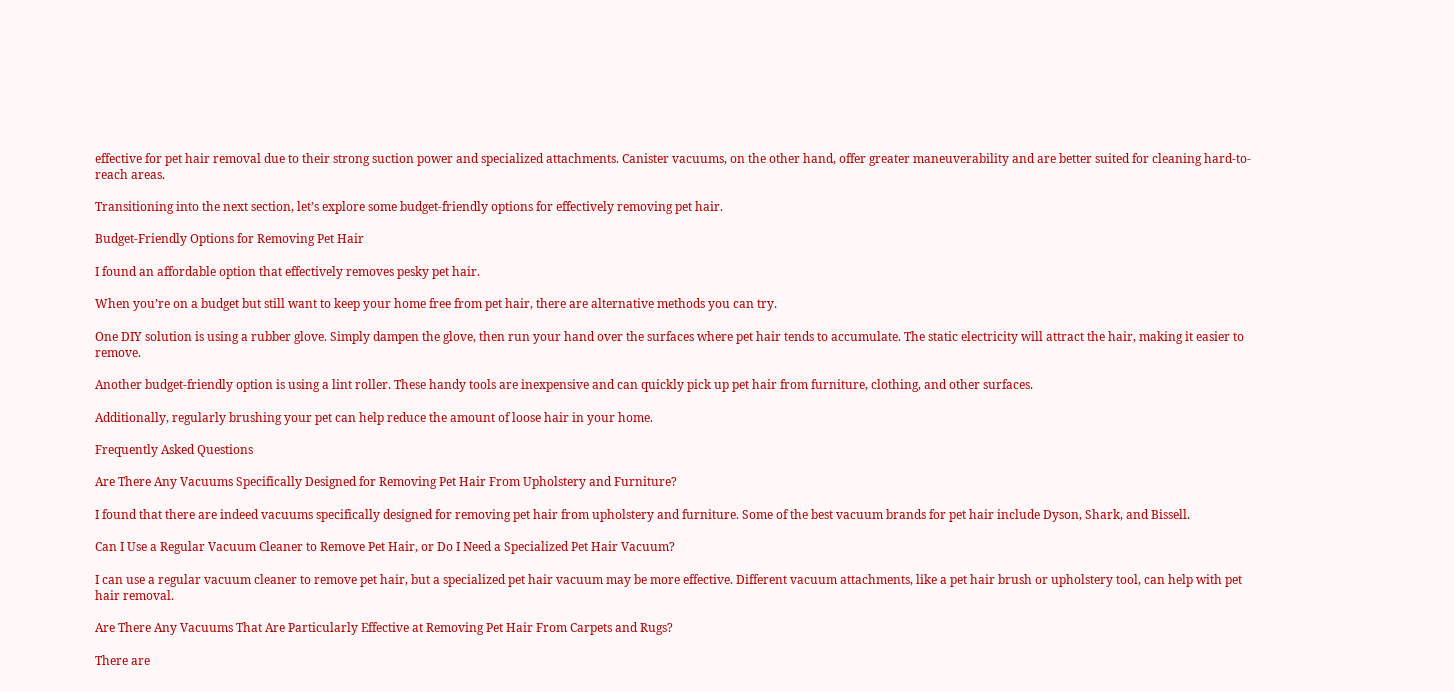effective for pet hair removal due to their strong suction power and specialized attachments. Canister vacuums, on the other hand, offer greater maneuverability and are better suited for cleaning hard-to-reach areas.

Transitioning into the next section, let’s explore some budget-friendly options for effectively removing pet hair.

Budget-Friendly Options for Removing Pet Hair

I found an affordable option that effectively removes pesky pet hair.

When you’re on a budget but still want to keep your home free from pet hair, there are alternative methods you can try.

One DIY solution is using a rubber glove. Simply dampen the glove, then run your hand over the surfaces where pet hair tends to accumulate. The static electricity will attract the hair, making it easier to remove.

Another budget-friendly option is using a lint roller. These handy tools are inexpensive and can quickly pick up pet hair from furniture, clothing, and other surfaces.

Additionally, regularly brushing your pet can help reduce the amount of loose hair in your home.

Frequently Asked Questions

Are There Any Vacuums Specifically Designed for Removing Pet Hair From Upholstery and Furniture?

I found that there are indeed vacuums specifically designed for removing pet hair from upholstery and furniture. Some of the best vacuum brands for pet hair include Dyson, Shark, and Bissell.

Can I Use a Regular Vacuum Cleaner to Remove Pet Hair, or Do I Need a Specialized Pet Hair Vacuum?

I can use a regular vacuum cleaner to remove pet hair, but a specialized pet hair vacuum may be more effective. Different vacuum attachments, like a pet hair brush or upholstery tool, can help with pet hair removal.

Are There Any Vacuums That Are Particularly Effective at Removing Pet Hair From Carpets and Rugs?

There are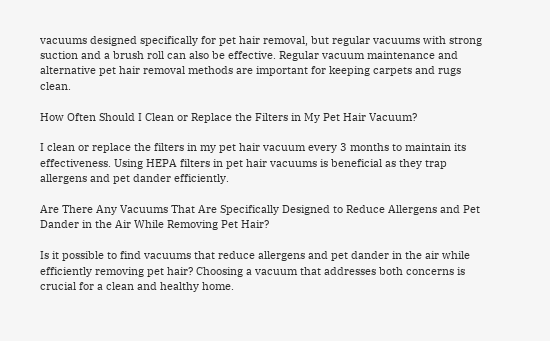vacuums designed specifically for pet hair removal, but regular vacuums with strong suction and a brush roll can also be effective. Regular vacuum maintenance and alternative pet hair removal methods are important for keeping carpets and rugs clean.

How Often Should I Clean or Replace the Filters in My Pet Hair Vacuum?

I clean or replace the filters in my pet hair vacuum every 3 months to maintain its effectiveness. Using HEPA filters in pet hair vacuums is beneficial as they trap allergens and pet dander efficiently.

Are There Any Vacuums That Are Specifically Designed to Reduce Allergens and Pet Dander in the Air While Removing Pet Hair?

Is it possible to find vacuums that reduce allergens and pet dander in the air while efficiently removing pet hair? Choosing a vacuum that addresses both concerns is crucial for a clean and healthy home.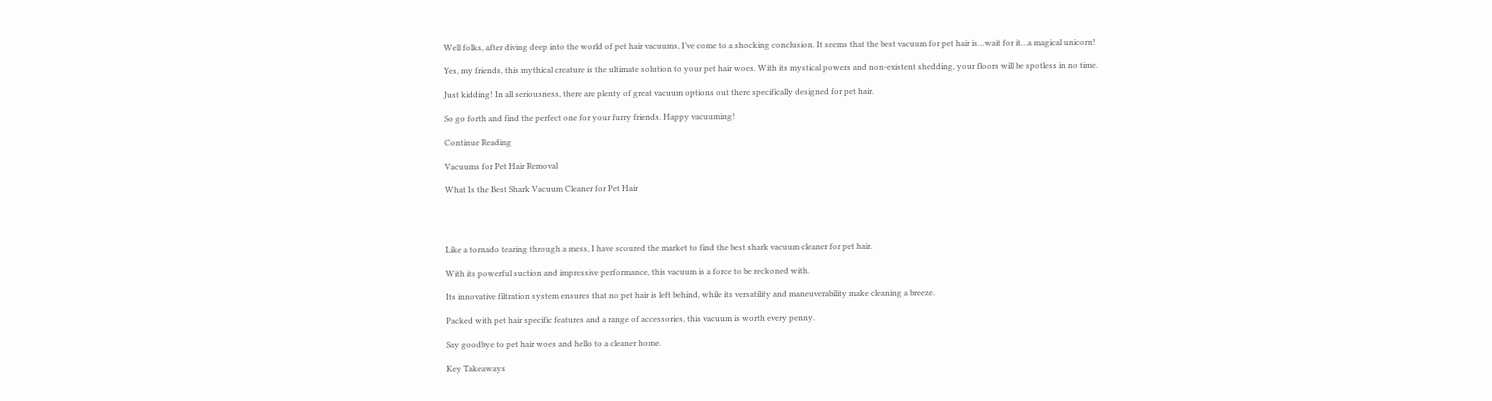Well folks, after diving deep into the world of pet hair vacuums, I’ve come to a shocking conclusion. It seems that the best vacuum for pet hair is…wait for it…a magical unicorn!

Yes, my friends, this mythical creature is the ultimate solution to your pet hair woes. With its mystical powers and non-existent shedding, your floors will be spotless in no time.

Just kidding! In all seriousness, there are plenty of great vacuum options out there specifically designed for pet hair.

So go forth and find the perfect one for your furry friends. Happy vacuuming!

Continue Reading

Vacuums for Pet Hair Removal

What Is the Best Shark Vacuum Cleaner for Pet Hair




Like a tornado tearing through a mess, I have scoured the market to find the best shark vacuum cleaner for pet hair.

With its powerful suction and impressive performance, this vacuum is a force to be reckoned with.

Its innovative filtration system ensures that no pet hair is left behind, while its versatility and maneuverability make cleaning a breeze.

Packed with pet hair specific features and a range of accessories, this vacuum is worth every penny.

Say goodbye to pet hair woes and hello to a cleaner home.

Key Takeaways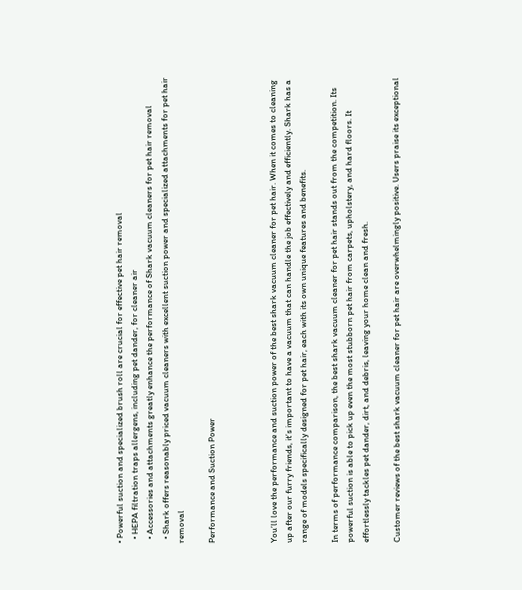• Powerful suction and specialized brush roll are crucial for effective pet hair removal
  • HEPA filtration traps allergens, including pet dander, for cleaner air
  • Accessories and attachments greatly enhance the performance of Shark vacuum cleaners for pet hair removal
  • Shark offers reasonably priced vacuum cleaners with excellent suction power and specialized attachments for pet hair removal

Performance and Suction Power



You’ll love the performance and suction power of the best shark vacuum cleaner for pet hair. When it comes to cleaning up after our furry friends, it’s important to have a vacuum that can handle the job effectively and efficiently. Shark has a range of models specifically designed for pet hair, each with its own unique features and benefits.

In terms of performance comparison, the best shark vacuum cleaner for pet hair stands out from the competition. Its powerful suction is able to pick up even the most stubborn pet hair from carpets, upholstery, and hard floors. It effortlessly tackles pet dander, dirt, and debris, leaving your home clean and fresh.

Customer reviews of the best shark vacuum cleaner for pet hair are overwhelmingly positive. Users praise its exceptional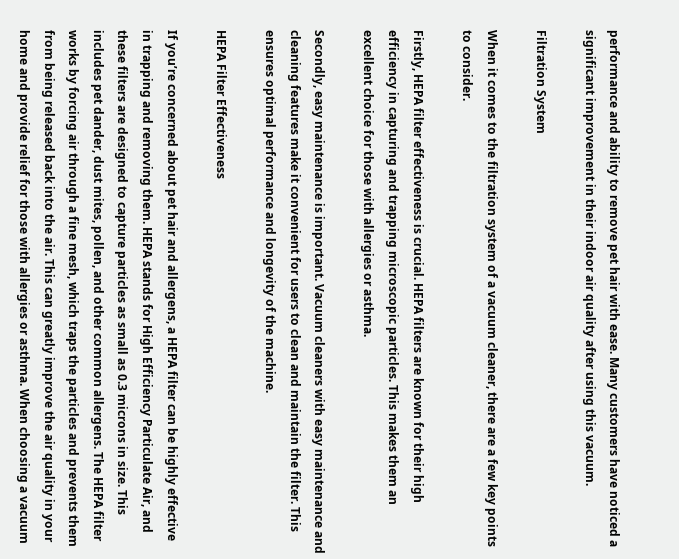performance and ability to remove pet hair with ease. Many customers have noticed a significant improvement in their indoor air quality after using this vacuum.

Filtration System

When it comes to the filtration system of a vacuum cleaner, there are a few key points to consider.

Firstly, HEPA filter effectiveness is crucial. HEPA filters are known for their high efficiency in capturing and trapping microscopic particles. This makes them an excellent choice for those with allergies or asthma.

Secondly, easy maintenance is important. Vacuum cleaners with easy maintenance and cleaning features make it convenient for users to clean and maintain the filter. This ensures optimal performance and longevity of the machine.

HEPA Filter Effectiveness

If you’re concerned about pet hair and allergens, a HEPA filter can be highly effective in trapping and removing them. HEPA stands for High Efficiency Particulate Air, and these filters are designed to capture particles as small as 0.3 microns in size. This includes pet dander, dust mites, pollen, and other common allergens. The HEPA filter works by forcing air through a fine mesh, which traps the particles and prevents them from being released back into the air. This can greatly improve the air quality in your home and provide relief for those with allergies or asthma. When choosing a vacuum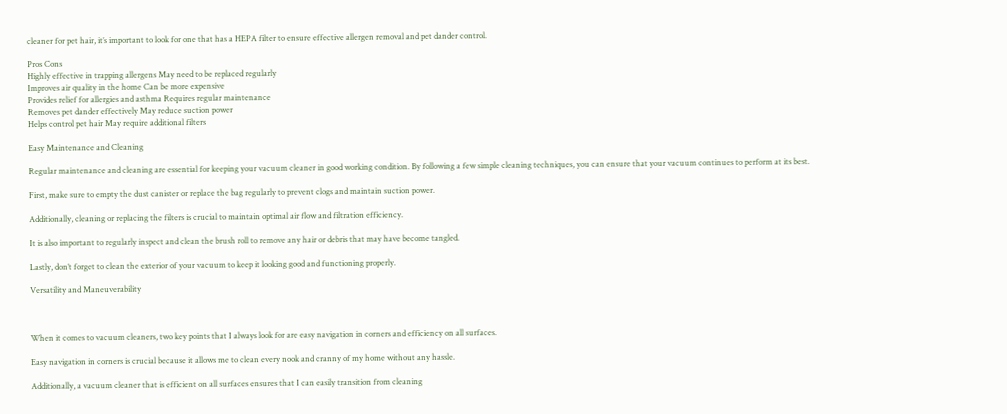cleaner for pet hair, it’s important to look for one that has a HEPA filter to ensure effective allergen removal and pet dander control.

Pros Cons
Highly effective in trapping allergens May need to be replaced regularly
Improves air quality in the home Can be more expensive
Provides relief for allergies and asthma Requires regular maintenance
Removes pet dander effectively May reduce suction power
Helps control pet hair May require additional filters

Easy Maintenance and Cleaning

Regular maintenance and cleaning are essential for keeping your vacuum cleaner in good working condition. By following a few simple cleaning techniques, you can ensure that your vacuum continues to perform at its best.

First, make sure to empty the dust canister or replace the bag regularly to prevent clogs and maintain suction power.

Additionally, cleaning or replacing the filters is crucial to maintain optimal air flow and filtration efficiency.

It is also important to regularly inspect and clean the brush roll to remove any hair or debris that may have become tangled.

Lastly, don’t forget to clean the exterior of your vacuum to keep it looking good and functioning properly.

Versatility and Maneuverability



When it comes to vacuum cleaners, two key points that I always look for are easy navigation in corners and efficiency on all surfaces.

Easy navigation in corners is crucial because it allows me to clean every nook and cranny of my home without any hassle.

Additionally, a vacuum cleaner that is efficient on all surfaces ensures that I can easily transition from cleaning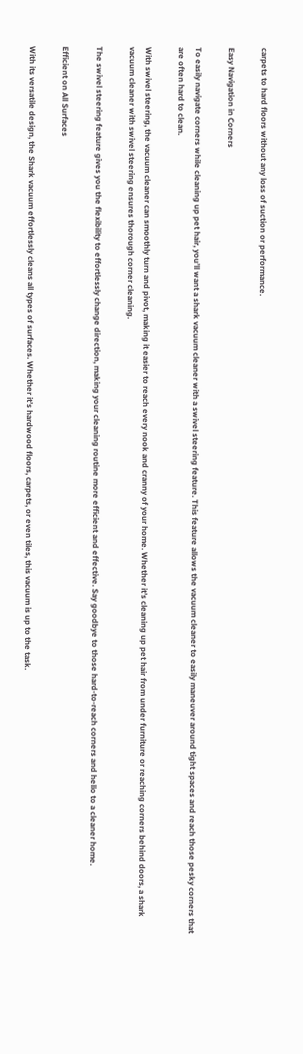carpets to hard floors without any loss of suction or performance.

Easy Navigation in Corners

To easily navigate corners while cleaning up pet hair, you’ll want a shark vacuum cleaner with a swivel steering feature. This feature allows the vacuum cleaner to easily maneuver around tight spaces and reach those pesky corners that are often hard to clean.

With swivel steering, the vacuum cleaner can smoothly turn and pivot, making it easier to reach every nook and cranny of your home. Whether it’s cleaning up pet hair from under furniture or reaching corners behind doors, a shark vacuum cleaner with swivel steering ensures thorough corner cleaning.

The swivel steering feature gives you the flexibility to effortlessly change direction, making your cleaning routine more efficient and effective. Say goodbye to those hard-to-reach corners and hello to a cleaner home.

Efficient on All Surfaces

With its versatile design, the Shark vacuum effortlessly cleans all types of surfaces. Whether it’s hardwood floors, carpets, or even tiles, this vacuum is up to the task.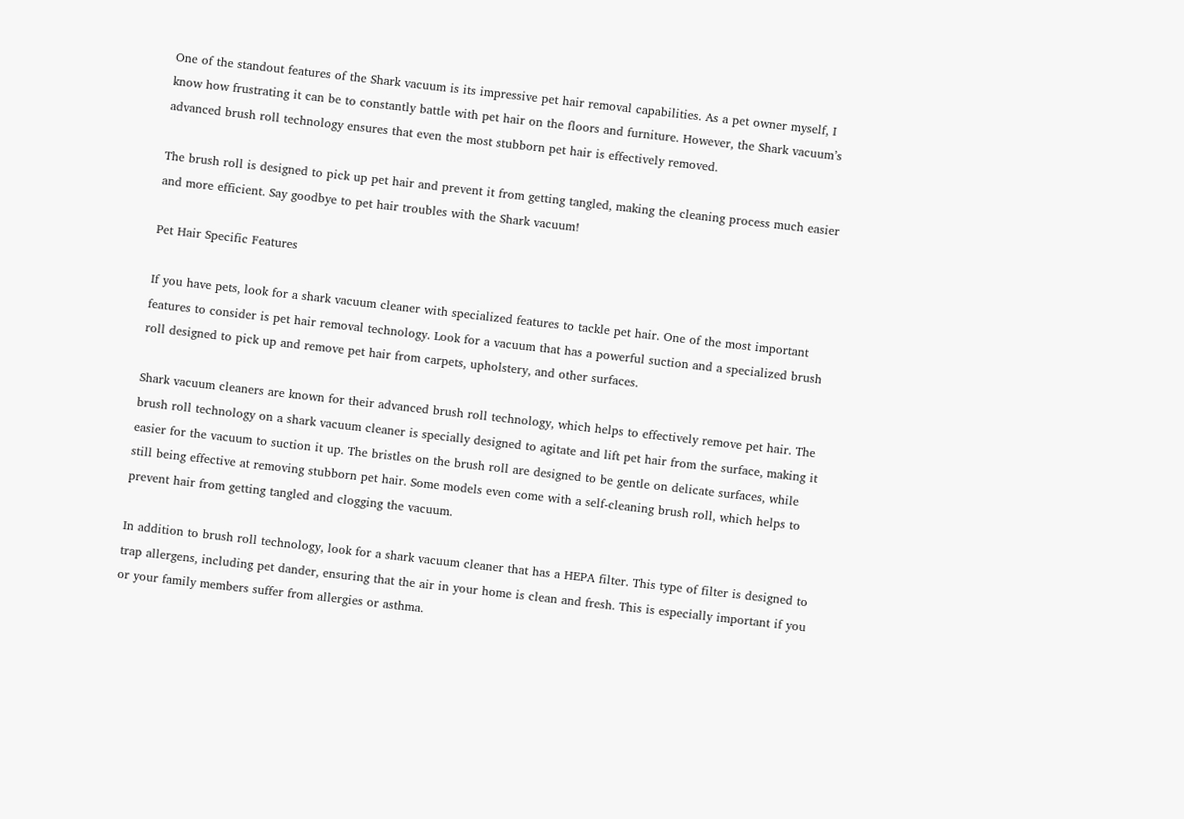One of the standout features of the Shark vacuum is its impressive pet hair removal capabilities. As a pet owner myself, I know how frustrating it can be to constantly battle with pet hair on the floors and furniture. However, the Shark vacuum’s advanced brush roll technology ensures that even the most stubborn pet hair is effectively removed.

The brush roll is designed to pick up pet hair and prevent it from getting tangled, making the cleaning process much easier and more efficient. Say goodbye to pet hair troubles with the Shark vacuum!

Pet Hair Specific Features

If you have pets, look for a shark vacuum cleaner with specialized features to tackle pet hair. One of the most important features to consider is pet hair removal technology. Look for a vacuum that has a powerful suction and a specialized brush roll designed to pick up and remove pet hair from carpets, upholstery, and other surfaces.

Shark vacuum cleaners are known for their advanced brush roll technology, which helps to effectively remove pet hair. The brush roll technology on a shark vacuum cleaner is specially designed to agitate and lift pet hair from the surface, making it easier for the vacuum to suction it up. The bristles on the brush roll are designed to be gentle on delicate surfaces, while still being effective at removing stubborn pet hair. Some models even come with a self-cleaning brush roll, which helps to prevent hair from getting tangled and clogging the vacuum.

In addition to brush roll technology, look for a shark vacuum cleaner that has a HEPA filter. This type of filter is designed to trap allergens, including pet dander, ensuring that the air in your home is clean and fresh. This is especially important if you or your family members suffer from allergies or asthma.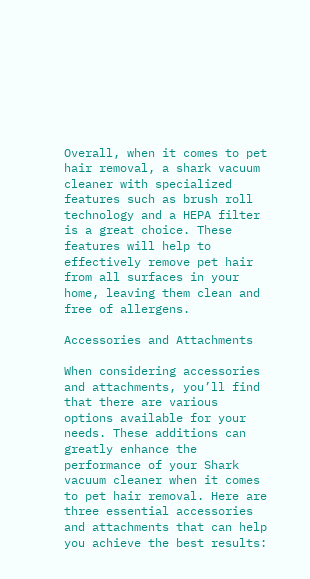Overall, when it comes to pet hair removal, a shark vacuum cleaner with specialized features such as brush roll technology and a HEPA filter is a great choice. These features will help to effectively remove pet hair from all surfaces in your home, leaving them clean and free of allergens.

Accessories and Attachments

When considering accessories and attachments, you’ll find that there are various options available for your needs. These additions can greatly enhance the performance of your Shark vacuum cleaner when it comes to pet hair removal. Here are three essential accessories and attachments that can help you achieve the best results: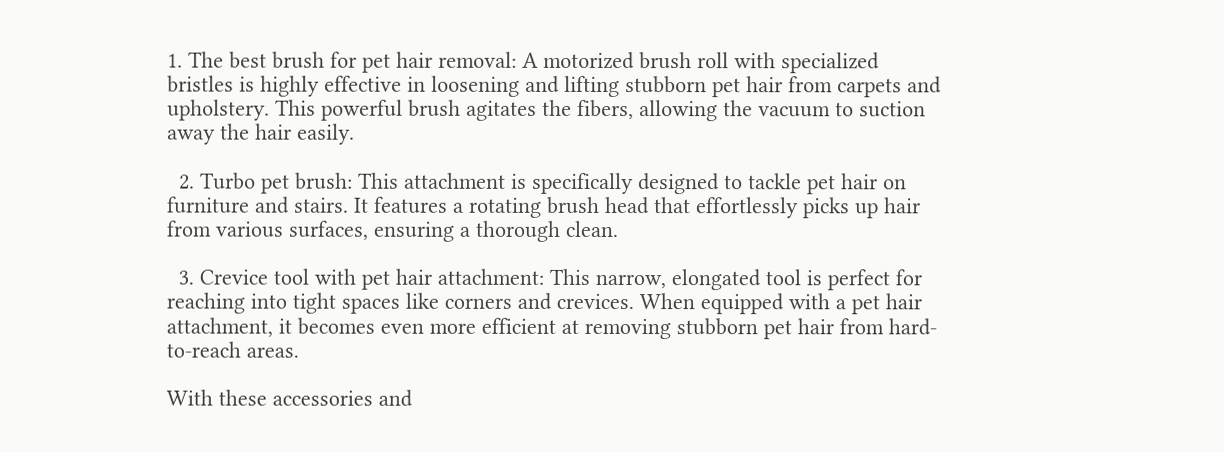1. The best brush for pet hair removal: A motorized brush roll with specialized bristles is highly effective in loosening and lifting stubborn pet hair from carpets and upholstery. This powerful brush agitates the fibers, allowing the vacuum to suction away the hair easily.

  2. Turbo pet brush: This attachment is specifically designed to tackle pet hair on furniture and stairs. It features a rotating brush head that effortlessly picks up hair from various surfaces, ensuring a thorough clean.

  3. Crevice tool with pet hair attachment: This narrow, elongated tool is perfect for reaching into tight spaces like corners and crevices. When equipped with a pet hair attachment, it becomes even more efficient at removing stubborn pet hair from hard-to-reach areas.

With these accessories and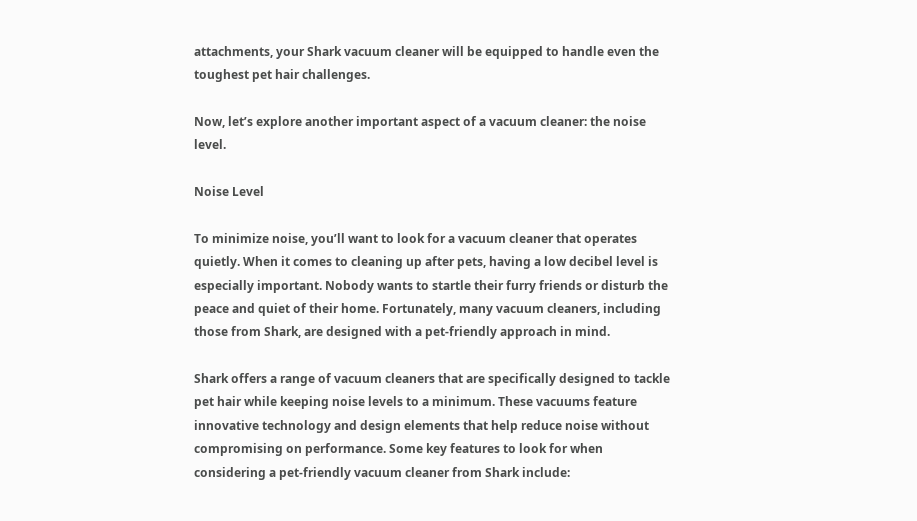attachments, your Shark vacuum cleaner will be equipped to handle even the toughest pet hair challenges.

Now, let’s explore another important aspect of a vacuum cleaner: the noise level.

Noise Level

To minimize noise, you’ll want to look for a vacuum cleaner that operates quietly. When it comes to cleaning up after pets, having a low decibel level is especially important. Nobody wants to startle their furry friends or disturb the peace and quiet of their home. Fortunately, many vacuum cleaners, including those from Shark, are designed with a pet-friendly approach in mind.

Shark offers a range of vacuum cleaners that are specifically designed to tackle pet hair while keeping noise levels to a minimum. These vacuums feature innovative technology and design elements that help reduce noise without compromising on performance. Some key features to look for when considering a pet-friendly vacuum cleaner from Shark include: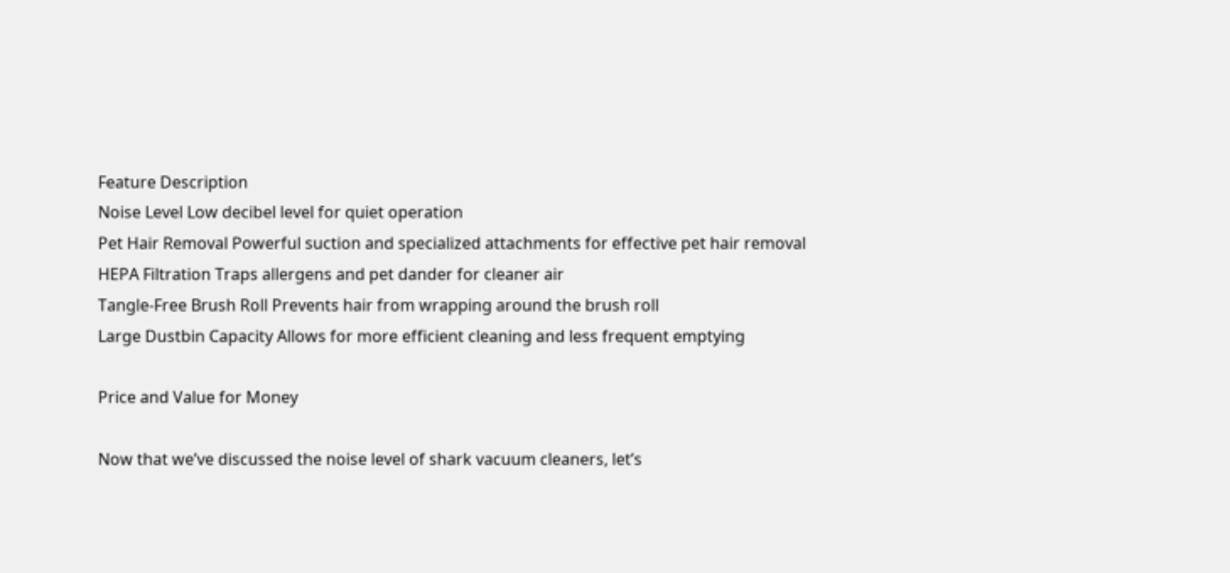Feature Description
Noise Level Low decibel level for quiet operation
Pet Hair Removal Powerful suction and specialized attachments for effective pet hair removal
HEPA Filtration Traps allergens and pet dander for cleaner air
Tangle-Free Brush Roll Prevents hair from wrapping around the brush roll
Large Dustbin Capacity Allows for more efficient cleaning and less frequent emptying

Price and Value for Money

Now that we’ve discussed the noise level of shark vacuum cleaners, let’s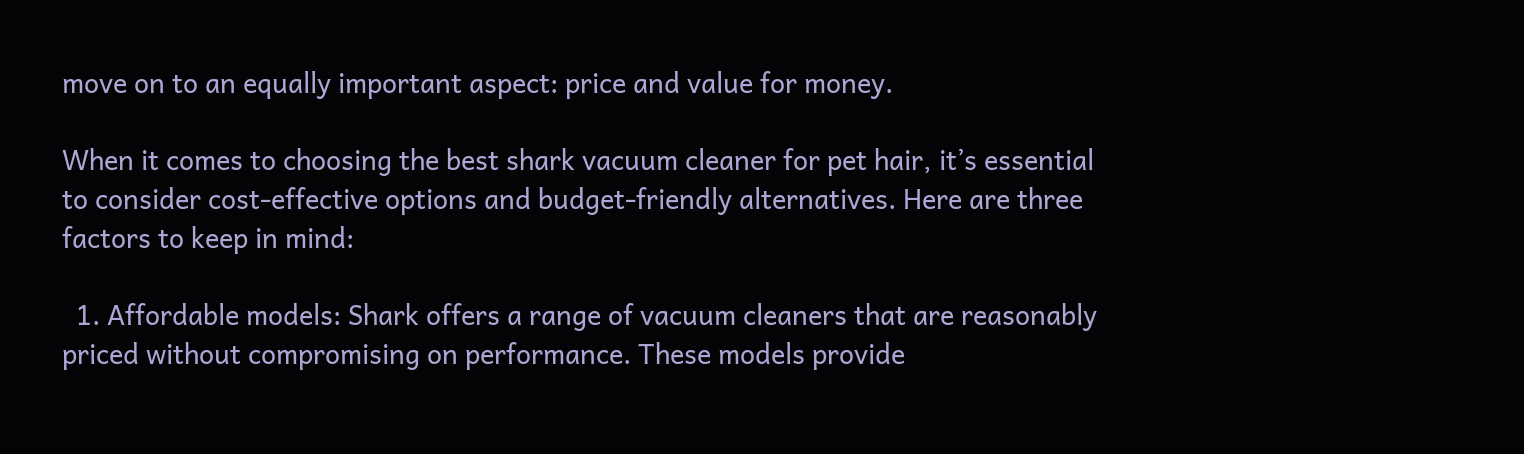move on to an equally important aspect: price and value for money.

When it comes to choosing the best shark vacuum cleaner for pet hair, it’s essential to consider cost-effective options and budget-friendly alternatives. Here are three factors to keep in mind:

  1. Affordable models: Shark offers a range of vacuum cleaners that are reasonably priced without compromising on performance. These models provide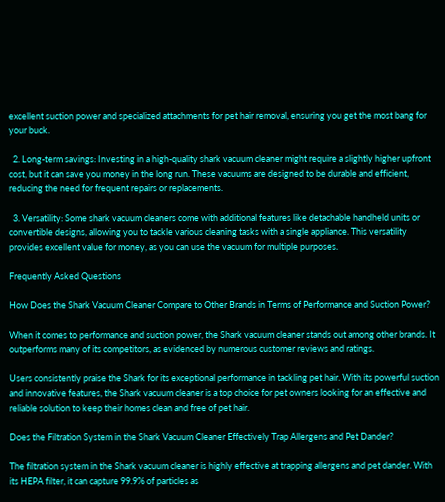excellent suction power and specialized attachments for pet hair removal, ensuring you get the most bang for your buck.

  2. Long-term savings: Investing in a high-quality shark vacuum cleaner might require a slightly higher upfront cost, but it can save you money in the long run. These vacuums are designed to be durable and efficient, reducing the need for frequent repairs or replacements.

  3. Versatility: Some shark vacuum cleaners come with additional features like detachable handheld units or convertible designs, allowing you to tackle various cleaning tasks with a single appliance. This versatility provides excellent value for money, as you can use the vacuum for multiple purposes.

Frequently Asked Questions

How Does the Shark Vacuum Cleaner Compare to Other Brands in Terms of Performance and Suction Power?

When it comes to performance and suction power, the Shark vacuum cleaner stands out among other brands. It outperforms many of its competitors, as evidenced by numerous customer reviews and ratings.

Users consistently praise the Shark for its exceptional performance in tackling pet hair. With its powerful suction and innovative features, the Shark vacuum cleaner is a top choice for pet owners looking for an effective and reliable solution to keep their homes clean and free of pet hair.

Does the Filtration System in the Shark Vacuum Cleaner Effectively Trap Allergens and Pet Dander?

The filtration system in the Shark vacuum cleaner is highly effective at trapping allergens and pet dander. With its HEPA filter, it can capture 99.9% of particles as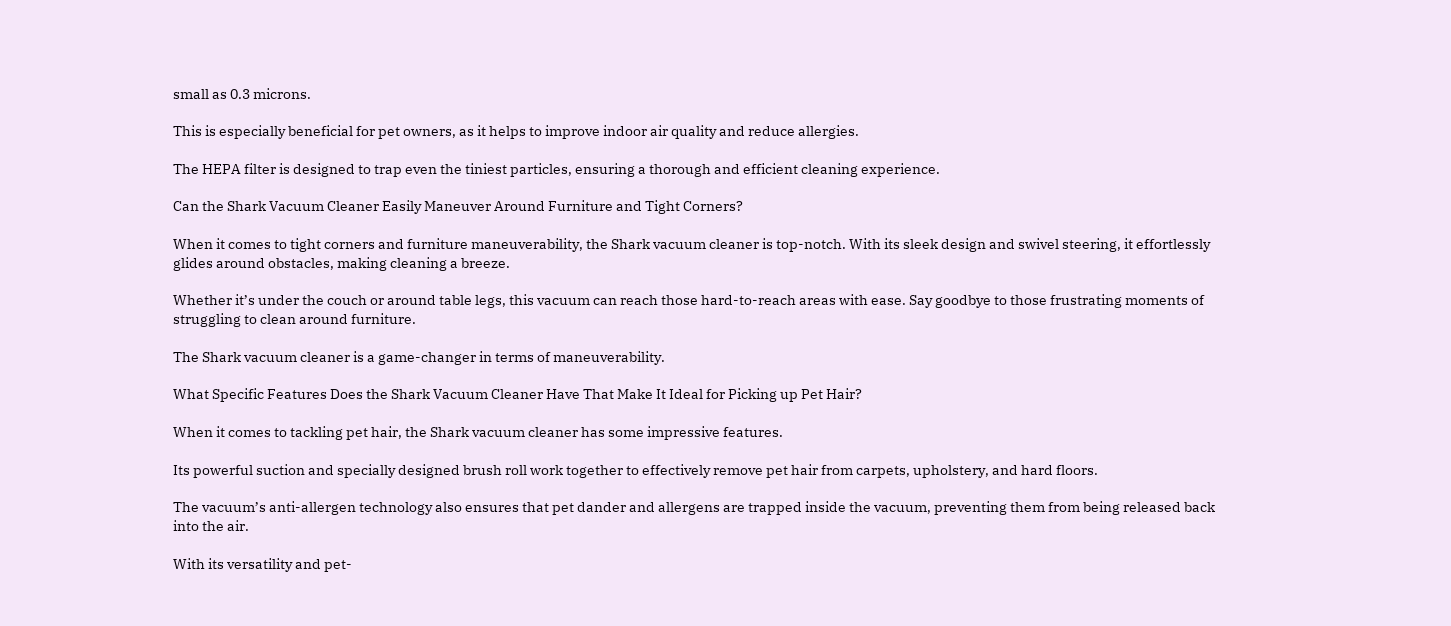small as 0.3 microns.

This is especially beneficial for pet owners, as it helps to improve indoor air quality and reduce allergies.

The HEPA filter is designed to trap even the tiniest particles, ensuring a thorough and efficient cleaning experience.

Can the Shark Vacuum Cleaner Easily Maneuver Around Furniture and Tight Corners?

When it comes to tight corners and furniture maneuverability, the Shark vacuum cleaner is top-notch. With its sleek design and swivel steering, it effortlessly glides around obstacles, making cleaning a breeze.

Whether it’s under the couch or around table legs, this vacuum can reach those hard-to-reach areas with ease. Say goodbye to those frustrating moments of struggling to clean around furniture.

The Shark vacuum cleaner is a game-changer in terms of maneuverability.

What Specific Features Does the Shark Vacuum Cleaner Have That Make It Ideal for Picking up Pet Hair?

When it comes to tackling pet hair, the Shark vacuum cleaner has some impressive features.

Its powerful suction and specially designed brush roll work together to effectively remove pet hair from carpets, upholstery, and hard floors.

The vacuum’s anti-allergen technology also ensures that pet dander and allergens are trapped inside the vacuum, preventing them from being released back into the air.

With its versatility and pet-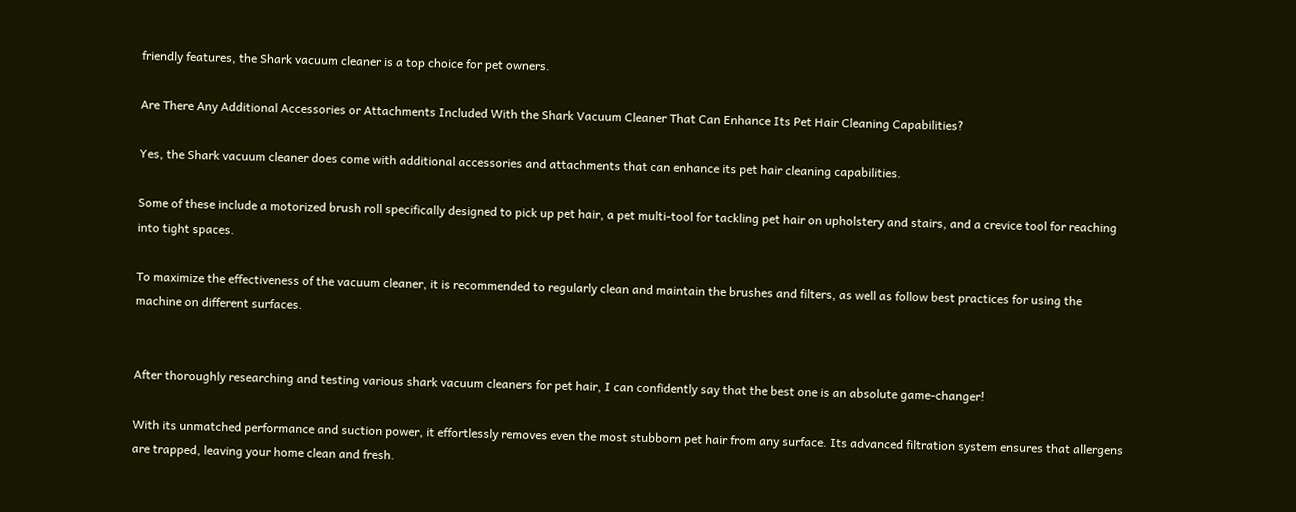friendly features, the Shark vacuum cleaner is a top choice for pet owners.

Are There Any Additional Accessories or Attachments Included With the Shark Vacuum Cleaner That Can Enhance Its Pet Hair Cleaning Capabilities?

Yes, the Shark vacuum cleaner does come with additional accessories and attachments that can enhance its pet hair cleaning capabilities.

Some of these include a motorized brush roll specifically designed to pick up pet hair, a pet multi-tool for tackling pet hair on upholstery and stairs, and a crevice tool for reaching into tight spaces.

To maximize the effectiveness of the vacuum cleaner, it is recommended to regularly clean and maintain the brushes and filters, as well as follow best practices for using the machine on different surfaces.


After thoroughly researching and testing various shark vacuum cleaners for pet hair, I can confidently say that the best one is an absolute game-changer!

With its unmatched performance and suction power, it effortlessly removes even the most stubborn pet hair from any surface. Its advanced filtration system ensures that allergens are trapped, leaving your home clean and fresh.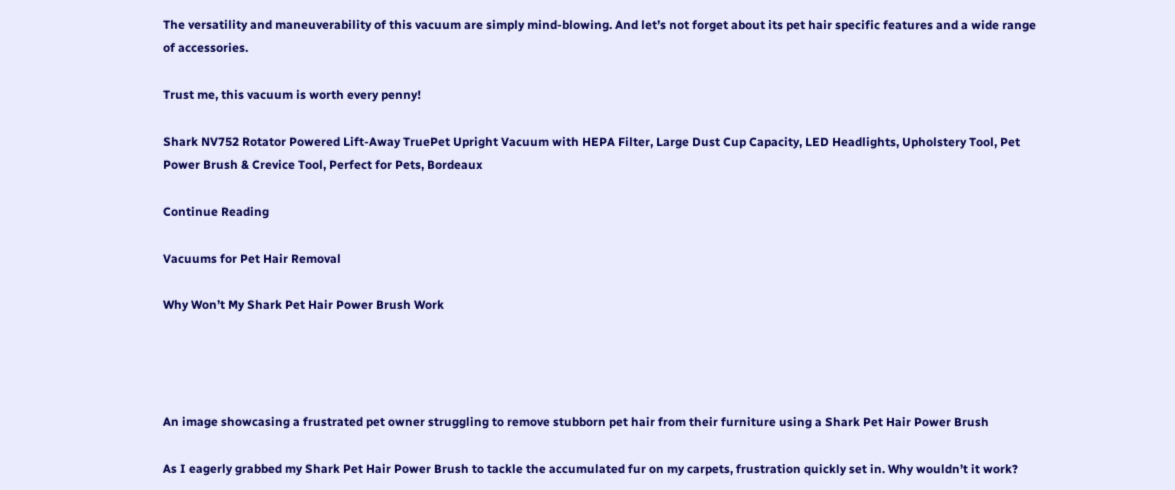The versatility and maneuverability of this vacuum are simply mind-blowing. And let’s not forget about its pet hair specific features and a wide range of accessories.

Trust me, this vacuum is worth every penny!

Shark NV752 Rotator Powered Lift-Away TruePet Upright Vacuum with HEPA Filter, Large Dust Cup Capacity, LED Headlights, Upholstery Tool, Pet Power Brush & Crevice Tool, Perfect for Pets, Bordeaux

Continue Reading

Vacuums for Pet Hair Removal

Why Won’t My Shark Pet Hair Power Brush Work




An image showcasing a frustrated pet owner struggling to remove stubborn pet hair from their furniture using a Shark Pet Hair Power Brush

As I eagerly grabbed my Shark Pet Hair Power Brush to tackle the accumulated fur on my carpets, frustration quickly set in. Why wouldn’t it work?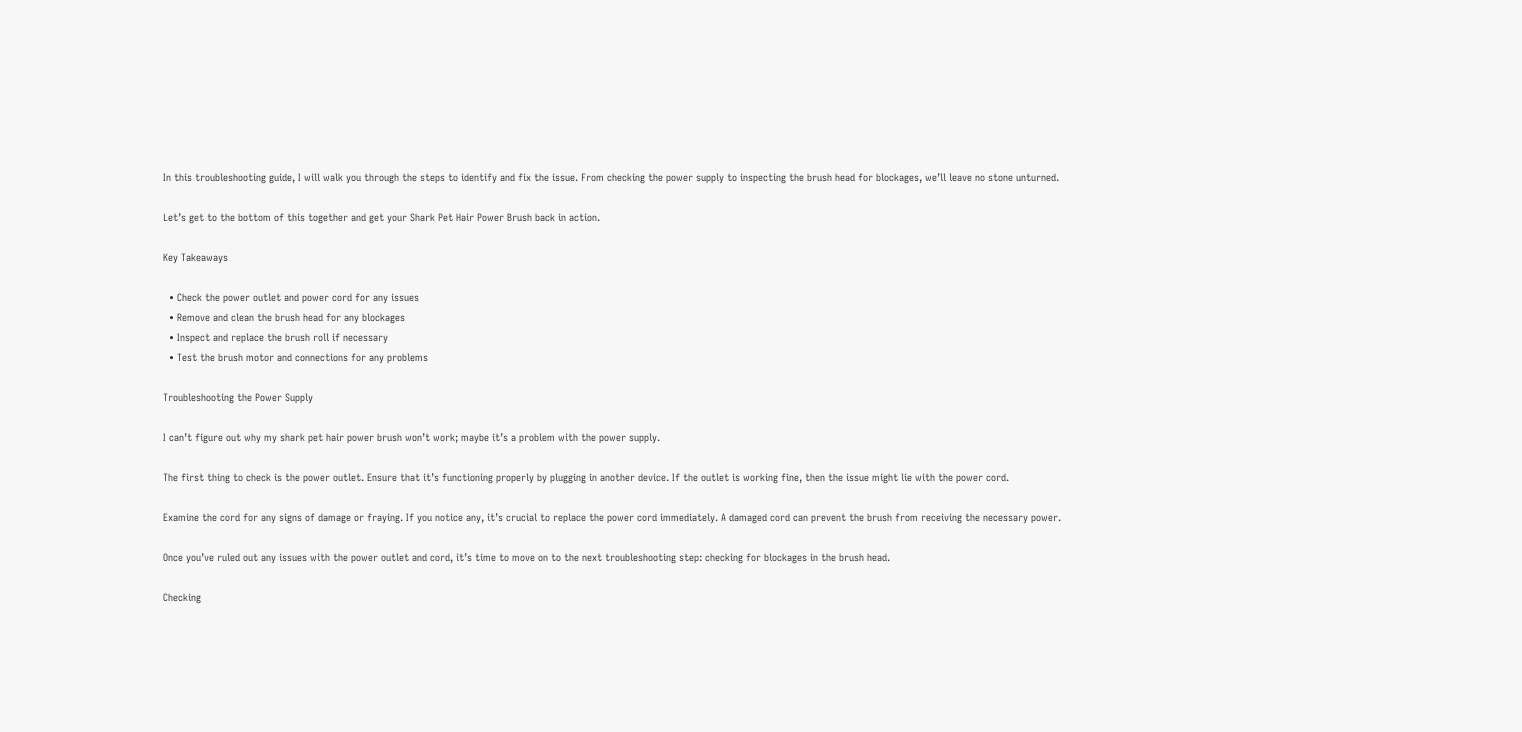In this troubleshooting guide, I will walk you through the steps to identify and fix the issue. From checking the power supply to inspecting the brush head for blockages, we’ll leave no stone unturned.

Let’s get to the bottom of this together and get your Shark Pet Hair Power Brush back in action.

Key Takeaways

  • Check the power outlet and power cord for any issues
  • Remove and clean the brush head for any blockages
  • Inspect and replace the brush roll if necessary
  • Test the brush motor and connections for any problems

Troubleshooting the Power Supply

I can’t figure out why my shark pet hair power brush won’t work; maybe it’s a problem with the power supply.

The first thing to check is the power outlet. Ensure that it’s functioning properly by plugging in another device. If the outlet is working fine, then the issue might lie with the power cord.

Examine the cord for any signs of damage or fraying. If you notice any, it’s crucial to replace the power cord immediately. A damaged cord can prevent the brush from receiving the necessary power.

Once you’ve ruled out any issues with the power outlet and cord, it’s time to move on to the next troubleshooting step: checking for blockages in the brush head.

Checking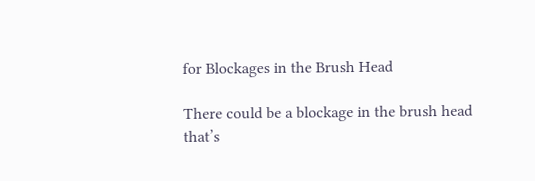for Blockages in the Brush Head

There could be a blockage in the brush head that’s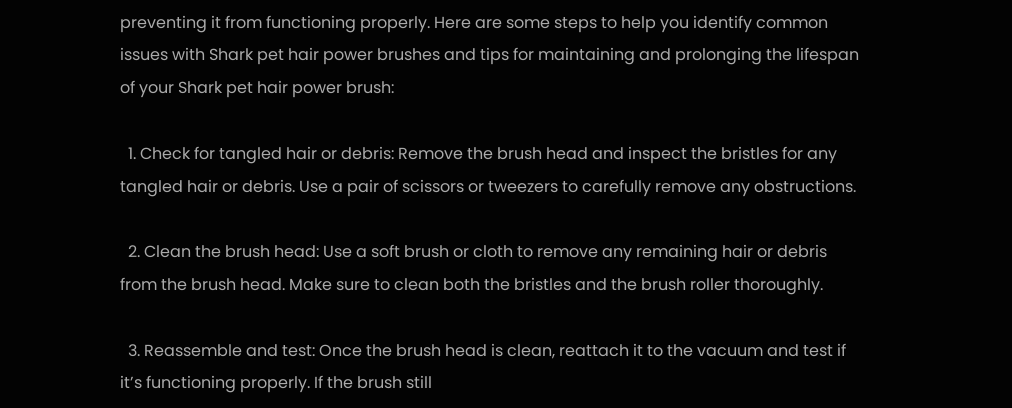preventing it from functioning properly. Here are some steps to help you identify common issues with Shark pet hair power brushes and tips for maintaining and prolonging the lifespan of your Shark pet hair power brush:

  1. Check for tangled hair or debris: Remove the brush head and inspect the bristles for any tangled hair or debris. Use a pair of scissors or tweezers to carefully remove any obstructions.

  2. Clean the brush head: Use a soft brush or cloth to remove any remaining hair or debris from the brush head. Make sure to clean both the bristles and the brush roller thoroughly.

  3. Reassemble and test: Once the brush head is clean, reattach it to the vacuum and test if it’s functioning properly. If the brush still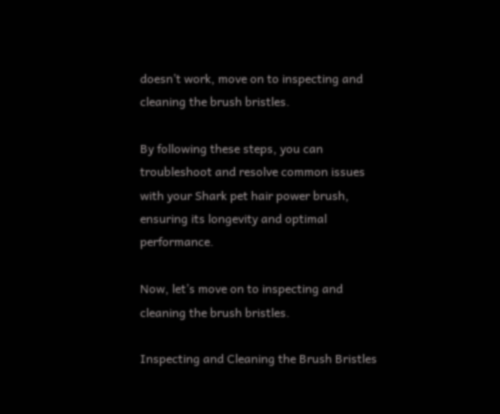doesn’t work, move on to inspecting and cleaning the brush bristles.

By following these steps, you can troubleshoot and resolve common issues with your Shark pet hair power brush, ensuring its longevity and optimal performance.

Now, let’s move on to inspecting and cleaning the brush bristles.

Inspecting and Cleaning the Brush Bristles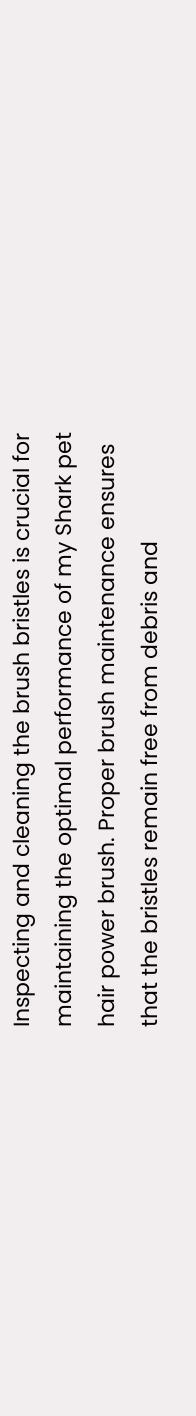Inspecting and cleaning the brush bristles is crucial for maintaining the optimal performance of my Shark pet hair power brush. Proper brush maintenance ensures that the bristles remain free from debris and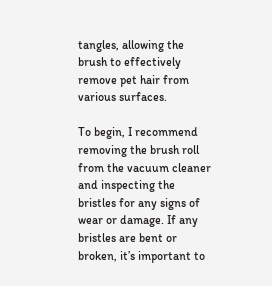tangles, allowing the brush to effectively remove pet hair from various surfaces.

To begin, I recommend removing the brush roll from the vacuum cleaner and inspecting the bristles for any signs of wear or damage. If any bristles are bent or broken, it’s important to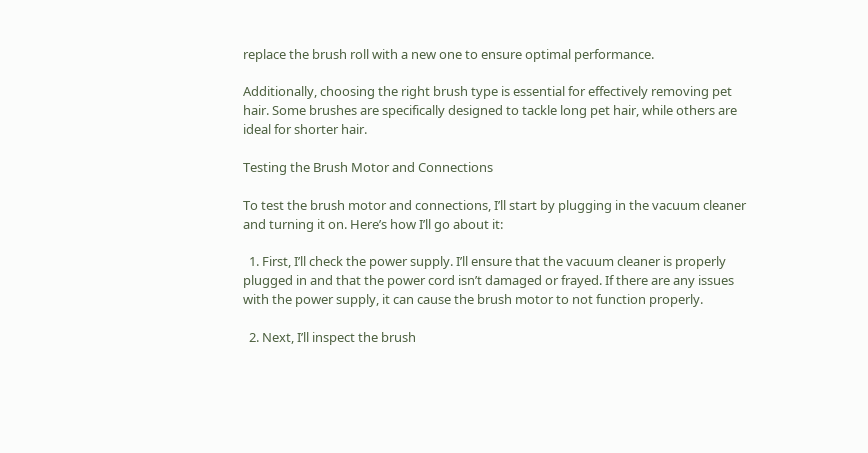replace the brush roll with a new one to ensure optimal performance.

Additionally, choosing the right brush type is essential for effectively removing pet hair. Some brushes are specifically designed to tackle long pet hair, while others are ideal for shorter hair.

Testing the Brush Motor and Connections

To test the brush motor and connections, I’ll start by plugging in the vacuum cleaner and turning it on. Here’s how I’ll go about it:

  1. First, I’ll check the power supply. I’ll ensure that the vacuum cleaner is properly plugged in and that the power cord isn’t damaged or frayed. If there are any issues with the power supply, it can cause the brush motor to not function properly.

  2. Next, I’ll inspect the brush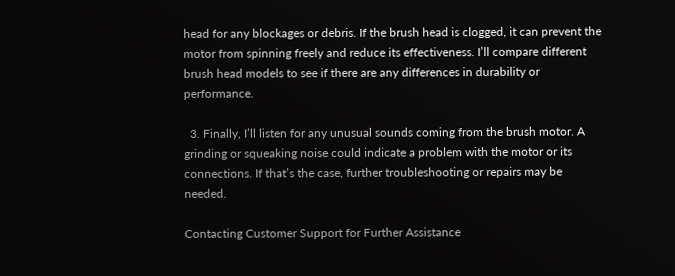head for any blockages or debris. If the brush head is clogged, it can prevent the motor from spinning freely and reduce its effectiveness. I’ll compare different brush head models to see if there are any differences in durability or performance.

  3. Finally, I’ll listen for any unusual sounds coming from the brush motor. A grinding or squeaking noise could indicate a problem with the motor or its connections. If that’s the case, further troubleshooting or repairs may be needed.

Contacting Customer Support for Further Assistance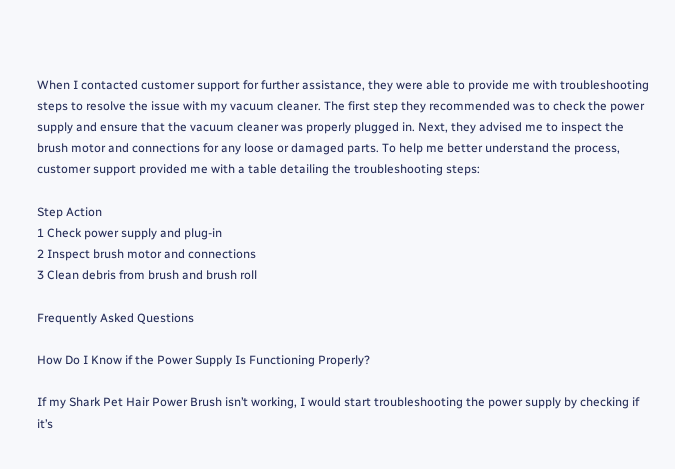When I contacted customer support for further assistance, they were able to provide me with troubleshooting steps to resolve the issue with my vacuum cleaner. The first step they recommended was to check the power supply and ensure that the vacuum cleaner was properly plugged in. Next, they advised me to inspect the brush motor and connections for any loose or damaged parts. To help me better understand the process, customer support provided me with a table detailing the troubleshooting steps:

Step Action
1 Check power supply and plug-in
2 Inspect brush motor and connections
3 Clean debris from brush and brush roll

Frequently Asked Questions

How Do I Know if the Power Supply Is Functioning Properly?

If my Shark Pet Hair Power Brush isn’t working, I would start troubleshooting the power supply by checking if it’s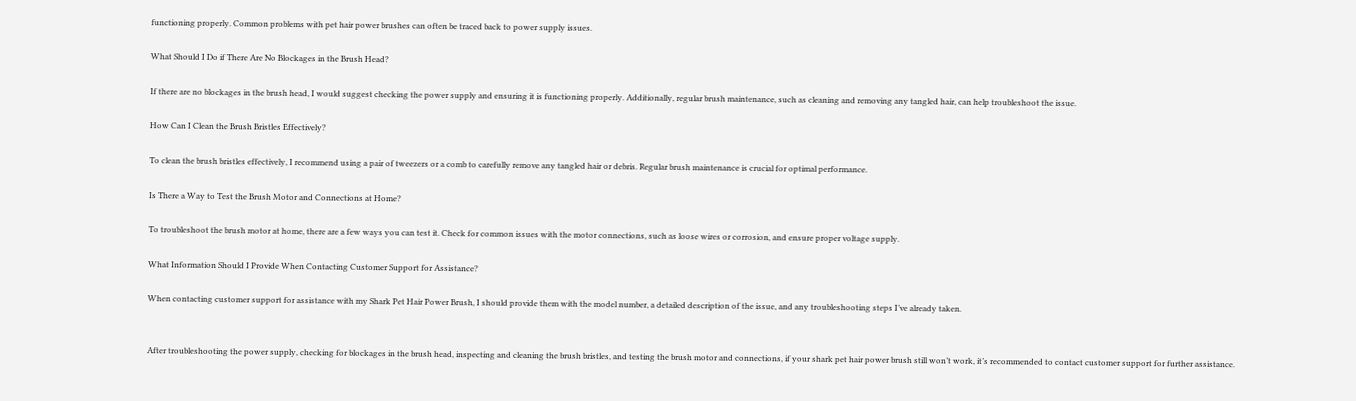functioning properly. Common problems with pet hair power brushes can often be traced back to power supply issues.

What Should I Do if There Are No Blockages in the Brush Head?

If there are no blockages in the brush head, I would suggest checking the power supply and ensuring it is functioning properly. Additionally, regular brush maintenance, such as cleaning and removing any tangled hair, can help troubleshoot the issue.

How Can I Clean the Brush Bristles Effectively?

To clean the brush bristles effectively, I recommend using a pair of tweezers or a comb to carefully remove any tangled hair or debris. Regular brush maintenance is crucial for optimal performance.

Is There a Way to Test the Brush Motor and Connections at Home?

To troubleshoot the brush motor at home, there are a few ways you can test it. Check for common issues with the motor connections, such as loose wires or corrosion, and ensure proper voltage supply.

What Information Should I Provide When Contacting Customer Support for Assistance?

When contacting customer support for assistance with my Shark Pet Hair Power Brush, I should provide them with the model number, a detailed description of the issue, and any troubleshooting steps I’ve already taken.


After troubleshooting the power supply, checking for blockages in the brush head, inspecting and cleaning the brush bristles, and testing the brush motor and connections, if your shark pet hair power brush still won’t work, it’s recommended to contact customer support for further assistance.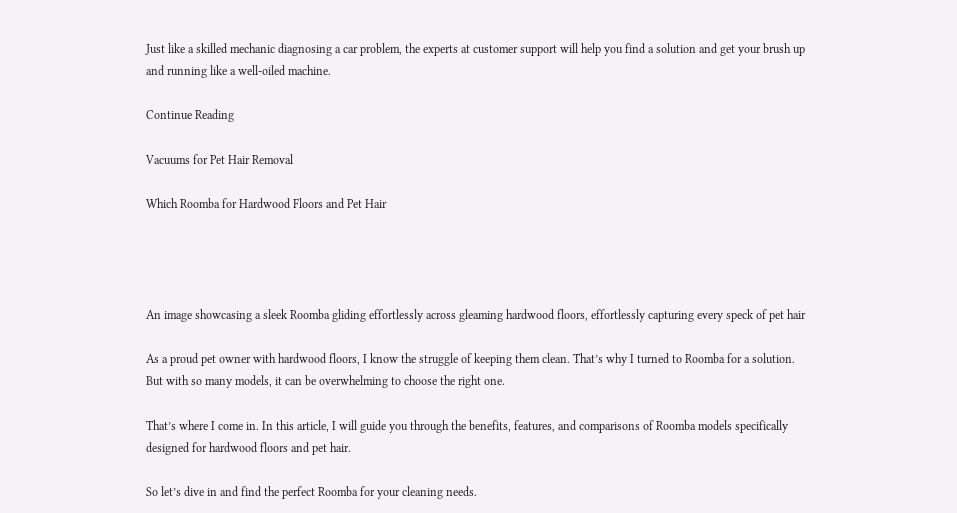Just like a skilled mechanic diagnosing a car problem, the experts at customer support will help you find a solution and get your brush up and running like a well-oiled machine.

Continue Reading

Vacuums for Pet Hair Removal

Which Roomba for Hardwood Floors and Pet Hair




An image showcasing a sleek Roomba gliding effortlessly across gleaming hardwood floors, effortlessly capturing every speck of pet hair

As a proud pet owner with hardwood floors, I know the struggle of keeping them clean. That’s why I turned to Roomba for a solution. But with so many models, it can be overwhelming to choose the right one.

That’s where I come in. In this article, I will guide you through the benefits, features, and comparisons of Roomba models specifically designed for hardwood floors and pet hair.

So let’s dive in and find the perfect Roomba for your cleaning needs.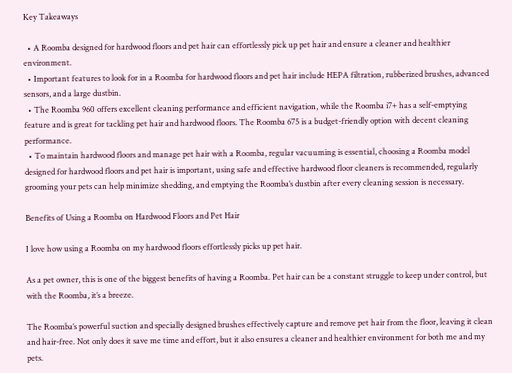Key Takeaways

  • A Roomba designed for hardwood floors and pet hair can effortlessly pick up pet hair and ensure a cleaner and healthier environment.
  • Important features to look for in a Roomba for hardwood floors and pet hair include HEPA filtration, rubberized brushes, advanced sensors, and a large dustbin.
  • The Roomba 960 offers excellent cleaning performance and efficient navigation, while the Roomba i7+ has a self-emptying feature and is great for tackling pet hair and hardwood floors. The Roomba 675 is a budget-friendly option with decent cleaning performance.
  • To maintain hardwood floors and manage pet hair with a Roomba, regular vacuuming is essential, choosing a Roomba model designed for hardwood floors and pet hair is important, using safe and effective hardwood floor cleaners is recommended, regularly grooming your pets can help minimize shedding, and emptying the Roomba’s dustbin after every cleaning session is necessary.

Benefits of Using a Roomba on Hardwood Floors and Pet Hair

I love how using a Roomba on my hardwood floors effortlessly picks up pet hair.

As a pet owner, this is one of the biggest benefits of having a Roomba. Pet hair can be a constant struggle to keep under control, but with the Roomba, it’s a breeze.

The Roomba’s powerful suction and specially designed brushes effectively capture and remove pet hair from the floor, leaving it clean and hair-free. Not only does it save me time and effort, but it also ensures a cleaner and healthier environment for both me and my pets.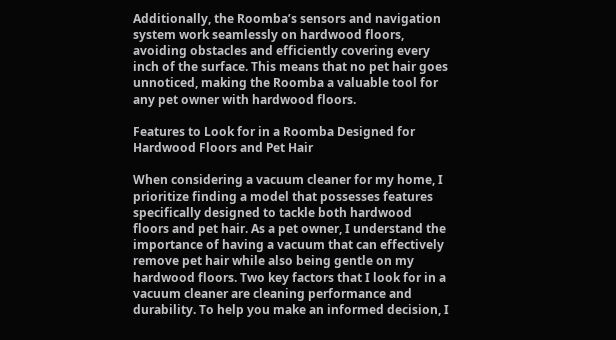Additionally, the Roomba’s sensors and navigation system work seamlessly on hardwood floors, avoiding obstacles and efficiently covering every inch of the surface. This means that no pet hair goes unnoticed, making the Roomba a valuable tool for any pet owner with hardwood floors.

Features to Look for in a Roomba Designed for Hardwood Floors and Pet Hair

When considering a vacuum cleaner for my home, I prioritize finding a model that possesses features specifically designed to tackle both hardwood floors and pet hair. As a pet owner, I understand the importance of having a vacuum that can effectively remove pet hair while also being gentle on my hardwood floors. Two key factors that I look for in a vacuum cleaner are cleaning performance and durability. To help you make an informed decision, I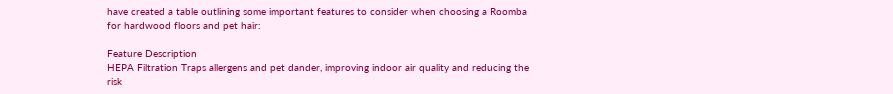have created a table outlining some important features to consider when choosing a Roomba for hardwood floors and pet hair:

Feature Description
HEPA Filtration Traps allergens and pet dander, improving indoor air quality and reducing the risk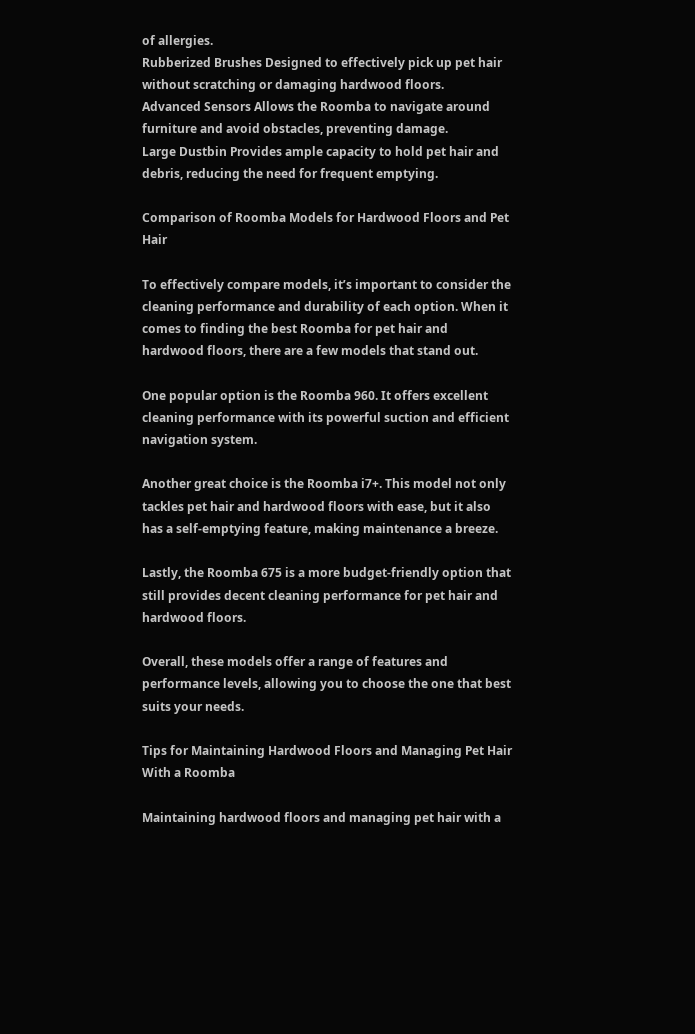of allergies.
Rubberized Brushes Designed to effectively pick up pet hair without scratching or damaging hardwood floors.
Advanced Sensors Allows the Roomba to navigate around furniture and avoid obstacles, preventing damage.
Large Dustbin Provides ample capacity to hold pet hair and debris, reducing the need for frequent emptying.

Comparison of Roomba Models for Hardwood Floors and Pet Hair

To effectively compare models, it’s important to consider the cleaning performance and durability of each option. When it comes to finding the best Roomba for pet hair and hardwood floors, there are a few models that stand out.

One popular option is the Roomba 960. It offers excellent cleaning performance with its powerful suction and efficient navigation system.

Another great choice is the Roomba i7+. This model not only tackles pet hair and hardwood floors with ease, but it also has a self-emptying feature, making maintenance a breeze.

Lastly, the Roomba 675 is a more budget-friendly option that still provides decent cleaning performance for pet hair and hardwood floors.

Overall, these models offer a range of features and performance levels, allowing you to choose the one that best suits your needs.

Tips for Maintaining Hardwood Floors and Managing Pet Hair With a Roomba

Maintaining hardwood floors and managing pet hair with a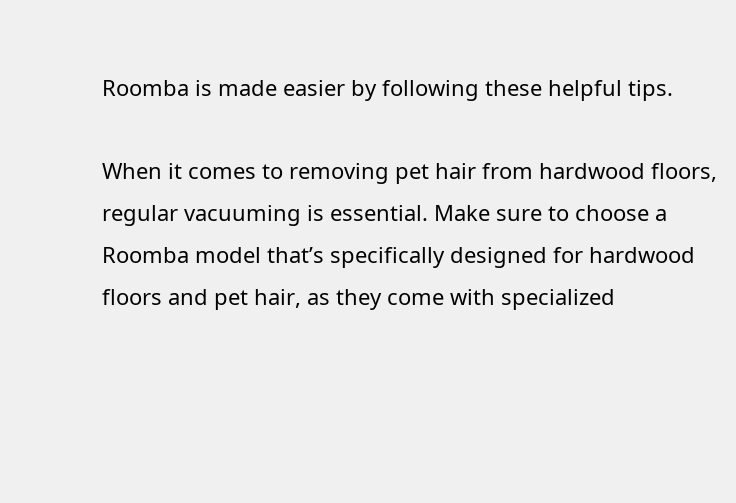Roomba is made easier by following these helpful tips.

When it comes to removing pet hair from hardwood floors, regular vacuuming is essential. Make sure to choose a Roomba model that’s specifically designed for hardwood floors and pet hair, as they come with specialized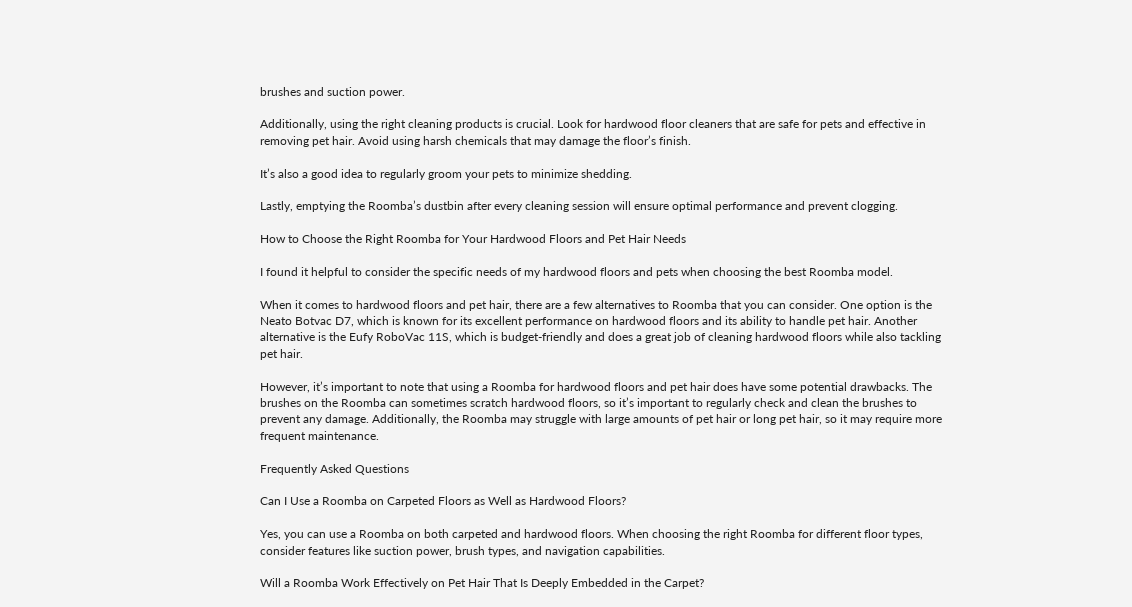brushes and suction power.

Additionally, using the right cleaning products is crucial. Look for hardwood floor cleaners that are safe for pets and effective in removing pet hair. Avoid using harsh chemicals that may damage the floor’s finish.

It’s also a good idea to regularly groom your pets to minimize shedding.

Lastly, emptying the Roomba’s dustbin after every cleaning session will ensure optimal performance and prevent clogging.

How to Choose the Right Roomba for Your Hardwood Floors and Pet Hair Needs

I found it helpful to consider the specific needs of my hardwood floors and pets when choosing the best Roomba model.

When it comes to hardwood floors and pet hair, there are a few alternatives to Roomba that you can consider. One option is the Neato Botvac D7, which is known for its excellent performance on hardwood floors and its ability to handle pet hair. Another alternative is the Eufy RoboVac 11S, which is budget-friendly and does a great job of cleaning hardwood floors while also tackling pet hair.

However, it’s important to note that using a Roomba for hardwood floors and pet hair does have some potential drawbacks. The brushes on the Roomba can sometimes scratch hardwood floors, so it’s important to regularly check and clean the brushes to prevent any damage. Additionally, the Roomba may struggle with large amounts of pet hair or long pet hair, so it may require more frequent maintenance.

Frequently Asked Questions

Can I Use a Roomba on Carpeted Floors as Well as Hardwood Floors?

Yes, you can use a Roomba on both carpeted and hardwood floors. When choosing the right Roomba for different floor types, consider features like suction power, brush types, and navigation capabilities.

Will a Roomba Work Effectively on Pet Hair That Is Deeply Embedded in the Carpet?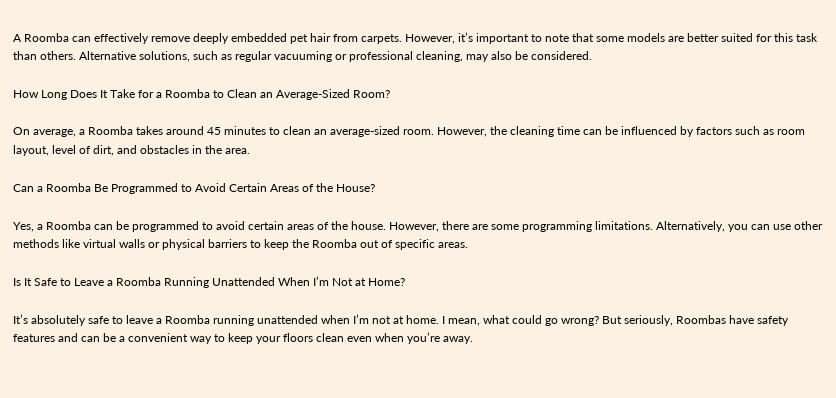A Roomba can effectively remove deeply embedded pet hair from carpets. However, it’s important to note that some models are better suited for this task than others. Alternative solutions, such as regular vacuuming or professional cleaning, may also be considered.

How Long Does It Take for a Roomba to Clean an Average-Sized Room?

On average, a Roomba takes around 45 minutes to clean an average-sized room. However, the cleaning time can be influenced by factors such as room layout, level of dirt, and obstacles in the area.

Can a Roomba Be Programmed to Avoid Certain Areas of the House?

Yes, a Roomba can be programmed to avoid certain areas of the house. However, there are some programming limitations. Alternatively, you can use other methods like virtual walls or physical barriers to keep the Roomba out of specific areas.

Is It Safe to Leave a Roomba Running Unattended When I’m Not at Home?

It’s absolutely safe to leave a Roomba running unattended when I’m not at home. I mean, what could go wrong? But seriously, Roombas have safety features and can be a convenient way to keep your floors clean even when you’re away.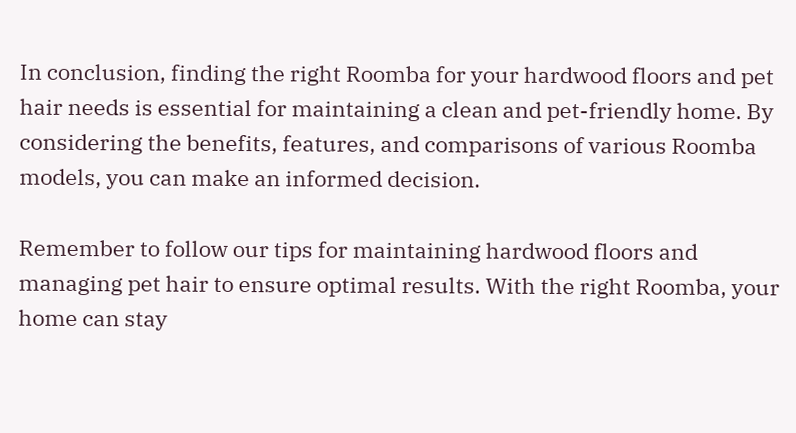In conclusion, finding the right Roomba for your hardwood floors and pet hair needs is essential for maintaining a clean and pet-friendly home. By considering the benefits, features, and comparisons of various Roomba models, you can make an informed decision.

Remember to follow our tips for maintaining hardwood floors and managing pet hair to ensure optimal results. With the right Roomba, your home can stay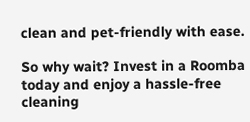clean and pet-friendly with ease.

So why wait? Invest in a Roomba today and enjoy a hassle-free cleaning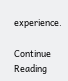experience.

Continue Reading